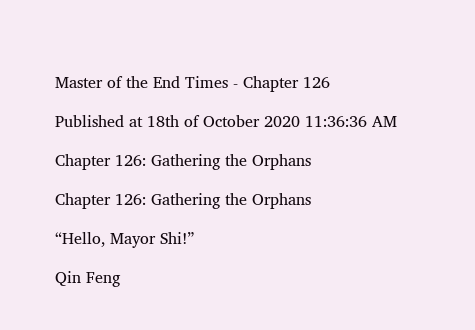Master of the End Times - Chapter 126

Published at 18th of October 2020 11:36:36 AM

Chapter 126: Gathering the Orphans

Chapter 126: Gathering the Orphans

“Hello, Mayor Shi!”

Qin Feng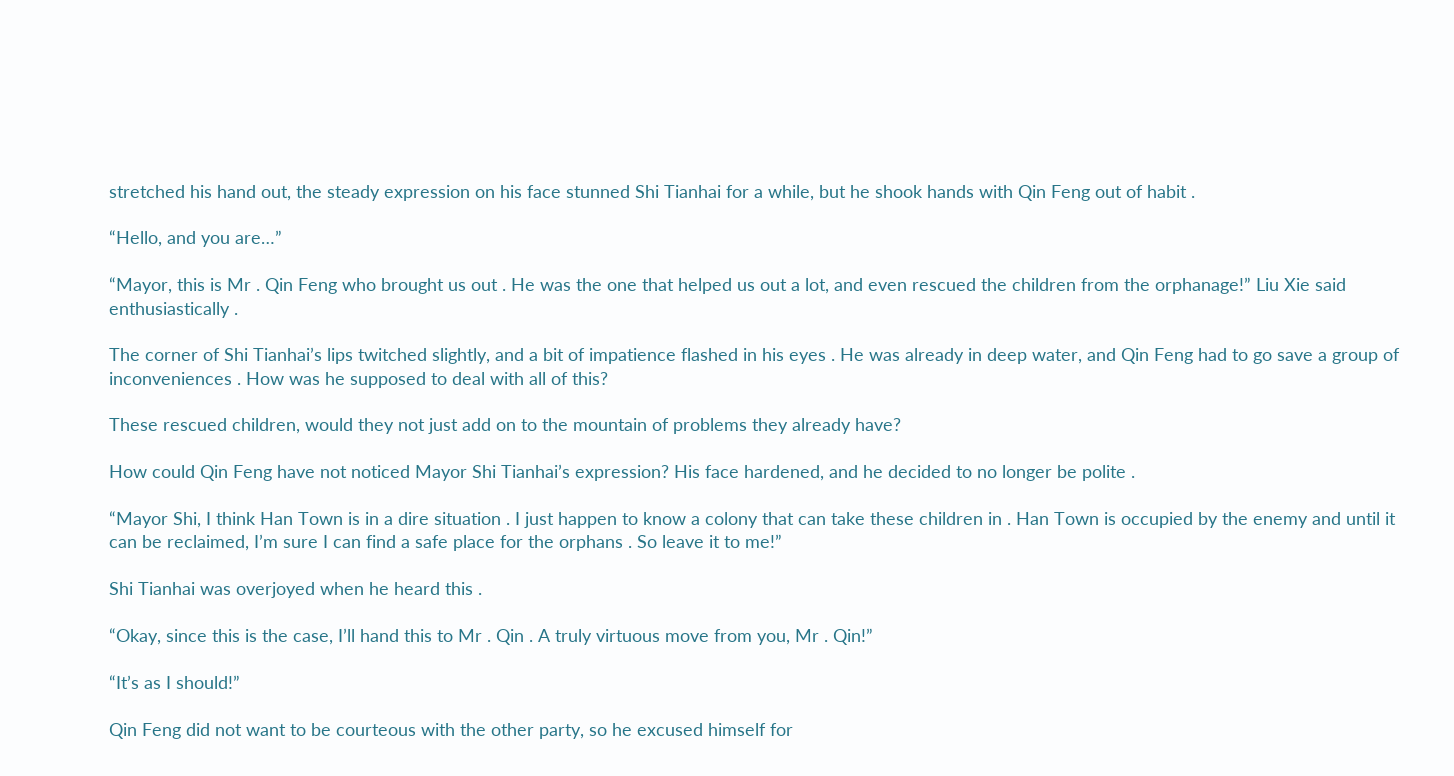stretched his hand out, the steady expression on his face stunned Shi Tianhai for a while, but he shook hands with Qin Feng out of habit .

“Hello, and you are…”

“Mayor, this is Mr . Qin Feng who brought us out . He was the one that helped us out a lot, and even rescued the children from the orphanage!” Liu Xie said enthusiastically .

The corner of Shi Tianhai’s lips twitched slightly, and a bit of impatience flashed in his eyes . He was already in deep water, and Qin Feng had to go save a group of inconveniences . How was he supposed to deal with all of this?

These rescued children, would they not just add on to the mountain of problems they already have?

How could Qin Feng have not noticed Mayor Shi Tianhai’s expression? His face hardened, and he decided to no longer be polite .

“Mayor Shi, I think Han Town is in a dire situation . I just happen to know a colony that can take these children in . Han Town is occupied by the enemy and until it can be reclaimed, I’m sure I can find a safe place for the orphans . So leave it to me!”

Shi Tianhai was overjoyed when he heard this .

“Okay, since this is the case, I’ll hand this to Mr . Qin . A truly virtuous move from you, Mr . Qin!”

“It’s as I should!”

Qin Feng did not want to be courteous with the other party, so he excused himself for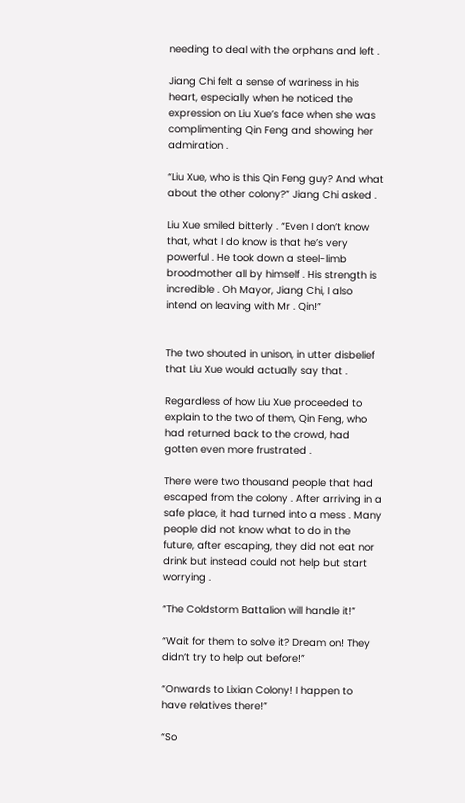needing to deal with the orphans and left .

Jiang Chi felt a sense of wariness in his heart, especially when he noticed the expression on Liu Xue’s face when she was complimenting Qin Feng and showing her admiration .

“Liu Xue, who is this Qin Feng guy? And what about the other colony?” Jiang Chi asked .

Liu Xue smiled bitterly . “Even I don’t know that, what I do know is that he’s very powerful . He took down a steel-limb broodmother all by himself . His strength is incredible . Oh Mayor, Jiang Chi, I also intend on leaving with Mr . Qin!”


The two shouted in unison, in utter disbelief that Liu Xue would actually say that .

Regardless of how Liu Xue proceeded to explain to the two of them, Qin Feng, who had returned back to the crowd, had gotten even more frustrated .

There were two thousand people that had escaped from the colony . After arriving in a safe place, it had turned into a mess . Many people did not know what to do in the future, after escaping, they did not eat nor drink but instead could not help but start worrying .

“The Coldstorm Battalion will handle it!”

“Wait for them to solve it? Dream on! They didn’t try to help out before!”

“Onwards to Lixian Colony! I happen to have relatives there!”

“So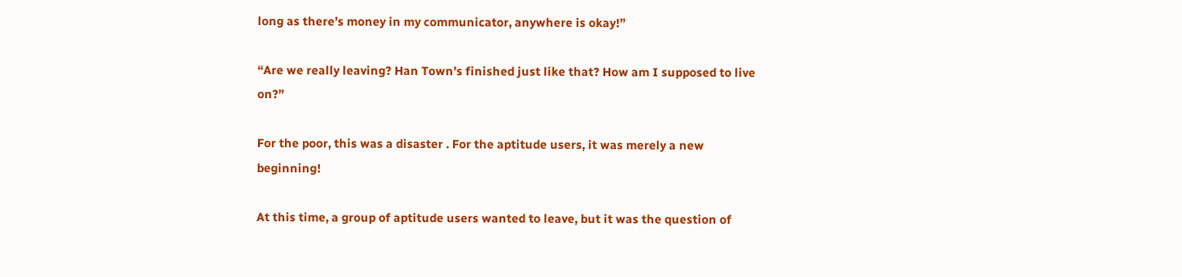long as there’s money in my communicator, anywhere is okay!”

“Are we really leaving? Han Town’s finished just like that? How am I supposed to live on?”

For the poor, this was a disaster . For the aptitude users, it was merely a new beginning!

At this time, a group of aptitude users wanted to leave, but it was the question of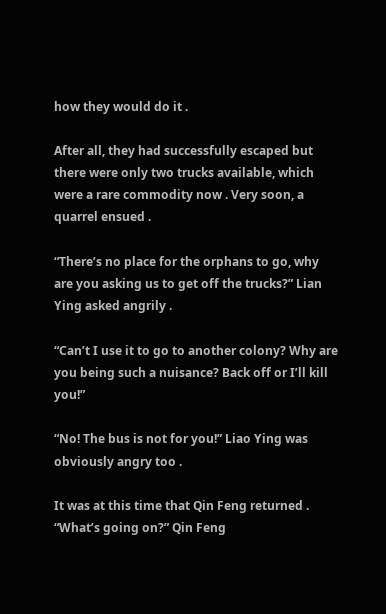how they would do it .

After all, they had successfully escaped but there were only two trucks available, which were a rare commodity now . Very soon, a quarrel ensued .

“There’s no place for the orphans to go, why are you asking us to get off the trucks?” Lian Ying asked angrily .

“Can’t I use it to go to another colony? Why are you being such a nuisance? Back off or I’ll kill you!”

“No! The bus is not for you!” Liao Ying was obviously angry too .

It was at this time that Qin Feng returned . “What’s going on?” Qin Feng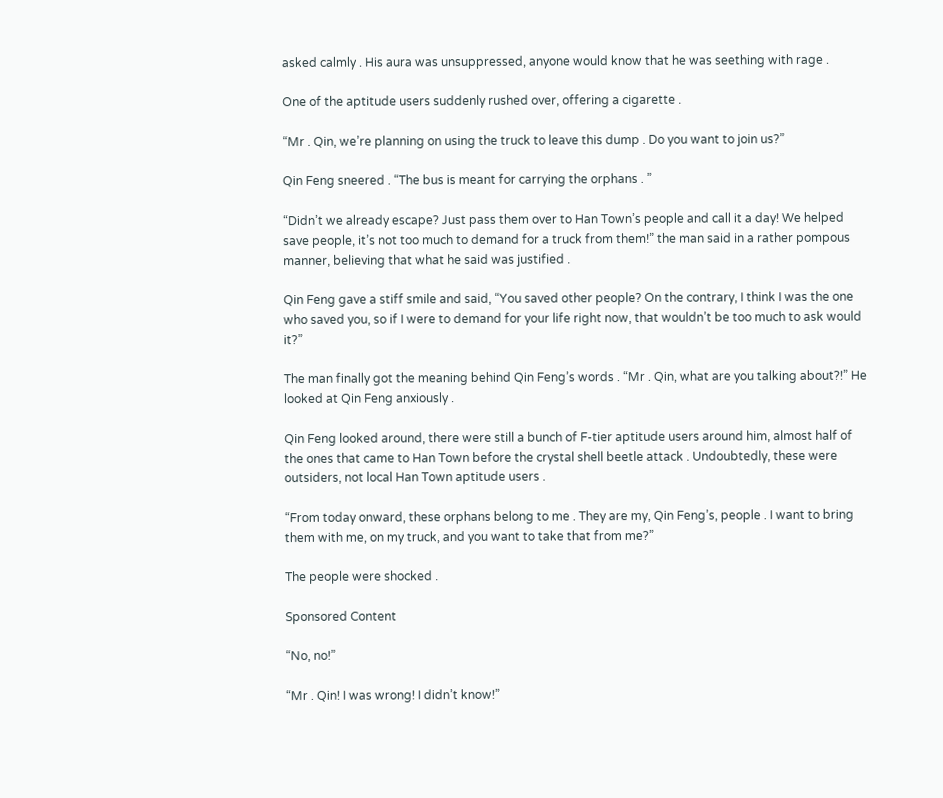asked calmly . His aura was unsuppressed, anyone would know that he was seething with rage .

One of the aptitude users suddenly rushed over, offering a cigarette .

“Mr . Qin, we’re planning on using the truck to leave this dump . Do you want to join us?”

Qin Feng sneered . “The bus is meant for carrying the orphans . ”

“Didn’t we already escape? Just pass them over to Han Town’s people and call it a day! We helped save people, it’s not too much to demand for a truck from them!” the man said in a rather pompous manner, believing that what he said was justified .

Qin Feng gave a stiff smile and said, “You saved other people? On the contrary, I think I was the one who saved you, so if I were to demand for your life right now, that wouldn’t be too much to ask would it?”

The man finally got the meaning behind Qin Feng’s words . “Mr . Qin, what are you talking about?!” He looked at Qin Feng anxiously .

Qin Feng looked around, there were still a bunch of F-tier aptitude users around him, almost half of the ones that came to Han Town before the crystal shell beetle attack . Undoubtedly, these were outsiders, not local Han Town aptitude users .

“From today onward, these orphans belong to me . They are my, Qin Feng’s, people . I want to bring them with me, on my truck, and you want to take that from me?”

The people were shocked .

Sponsored Content

“No, no!”

“Mr . Qin! I was wrong! I didn’t know!”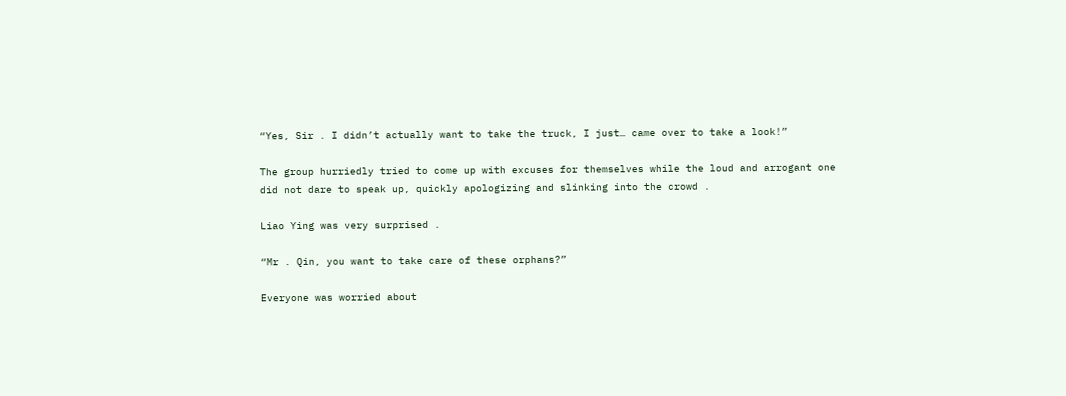“Yes, Sir . I didn’t actually want to take the truck, I just… came over to take a look!”

The group hurriedly tried to come up with excuses for themselves while the loud and arrogant one did not dare to speak up, quickly apologizing and slinking into the crowd .

Liao Ying was very surprised .

“Mr . Qin, you want to take care of these orphans?”

Everyone was worried about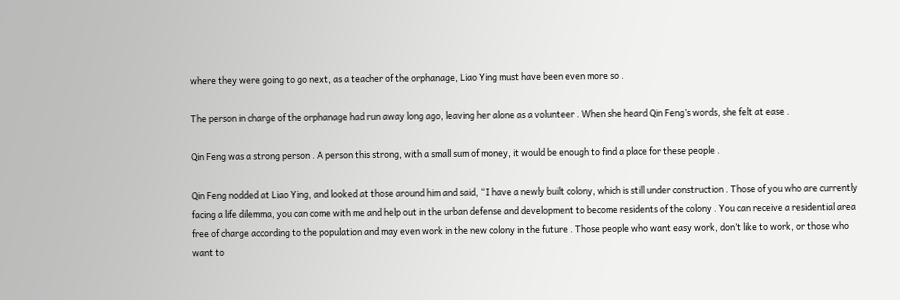where they were going to go next, as a teacher of the orphanage, Liao Ying must have been even more so .

The person in charge of the orphanage had run away long ago, leaving her alone as a volunteer . When she heard Qin Feng’s words, she felt at ease .

Qin Feng was a strong person . A person this strong, with a small sum of money, it would be enough to find a place for these people .

Qin Feng nodded at Liao Ying, and looked at those around him and said, “I have a newly built colony, which is still under construction . Those of you who are currently facing a life dilemma, you can come with me and help out in the urban defense and development to become residents of the colony . You can receive a residential area free of charge according to the population and may even work in the new colony in the future . Those people who want easy work, don’t like to work, or those who want to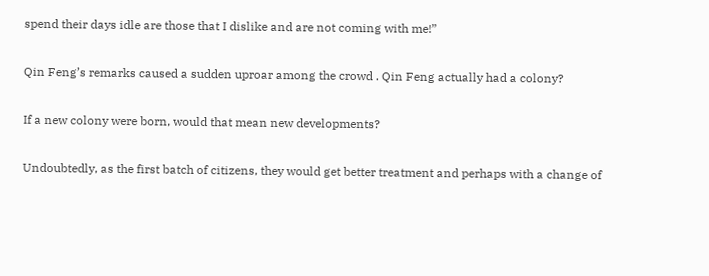spend their days idle are those that I dislike and are not coming with me!”

Qin Feng’s remarks caused a sudden uproar among the crowd . Qin Feng actually had a colony?

If a new colony were born, would that mean new developments?

Undoubtedly, as the first batch of citizens, they would get better treatment and perhaps with a change of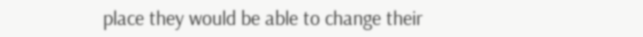place they would be able to change their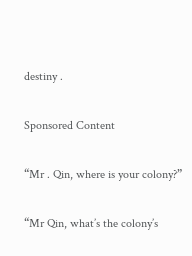destiny .

Sponsored Content

“Mr . Qin, where is your colony?”

“Mr Qin, what’s the colony’s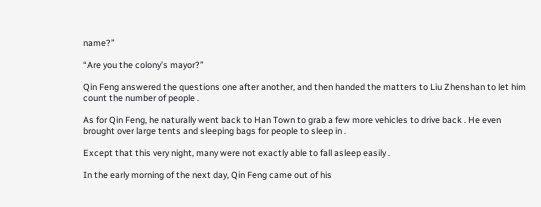name?”

“Are you the colony’s mayor?”

Qin Feng answered the questions one after another, and then handed the matters to Liu Zhenshan to let him count the number of people .

As for Qin Feng, he naturally went back to Han Town to grab a few more vehicles to drive back . He even brought over large tents and sleeping bags for people to sleep in .

Except that this very night, many were not exactly able to fall asleep easily .

In the early morning of the next day, Qin Feng came out of his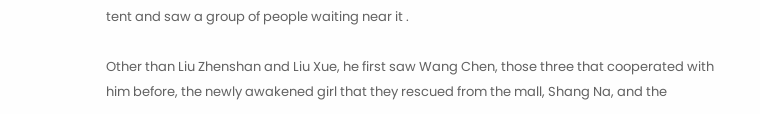tent and saw a group of people waiting near it .

Other than Liu Zhenshan and Liu Xue, he first saw Wang Chen, those three that cooperated with him before, the newly awakened girl that they rescued from the mall, Shang Na, and the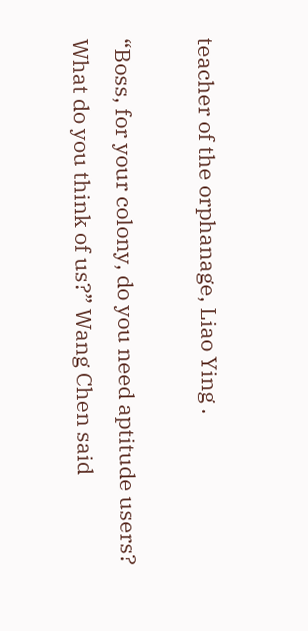teacher of the orphanage, Liao Ying .

“Boss, for your colony, do you need aptitude users? What do you think of us?” Wang Chen said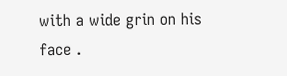with a wide grin on his face .